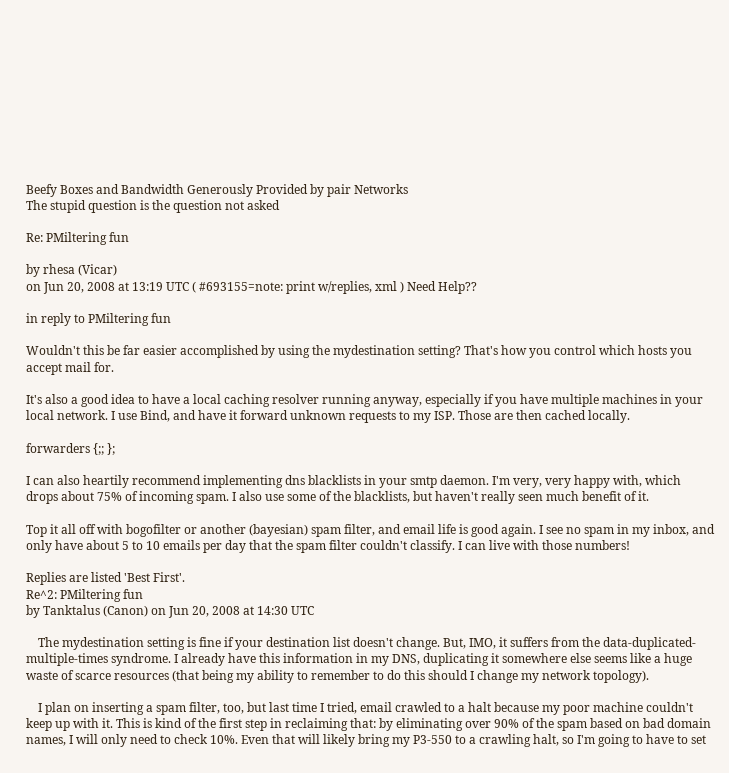Beefy Boxes and Bandwidth Generously Provided by pair Networks
The stupid question is the question not asked

Re: PMiltering fun

by rhesa (Vicar)
on Jun 20, 2008 at 13:19 UTC ( #693155=note: print w/replies, xml ) Need Help??

in reply to PMiltering fun

Wouldn't this be far easier accomplished by using the mydestination setting? That's how you control which hosts you accept mail for.

It's also a good idea to have a local caching resolver running anyway, especially if you have multiple machines in your local network. I use Bind, and have it forward unknown requests to my ISP. Those are then cached locally.

forwarders {;; };

I can also heartily recommend implementing dns blacklists in your smtp daemon. I'm very, very happy with, which drops about 75% of incoming spam. I also use some of the blacklists, but haven't really seen much benefit of it.

Top it all off with bogofilter or another (bayesian) spam filter, and email life is good again. I see no spam in my inbox, and only have about 5 to 10 emails per day that the spam filter couldn't classify. I can live with those numbers!

Replies are listed 'Best First'.
Re^2: PMiltering fun
by Tanktalus (Canon) on Jun 20, 2008 at 14:30 UTC

    The mydestination setting is fine if your destination list doesn't change. But, IMO, it suffers from the data-duplicated-multiple-times syndrome. I already have this information in my DNS, duplicating it somewhere else seems like a huge waste of scarce resources (that being my ability to remember to do this should I change my network topology).

    I plan on inserting a spam filter, too, but last time I tried, email crawled to a halt because my poor machine couldn't keep up with it. This is kind of the first step in reclaiming that: by eliminating over 90% of the spam based on bad domain names, I will only need to check 10%. Even that will likely bring my P3-550 to a crawling halt, so I'm going to have to set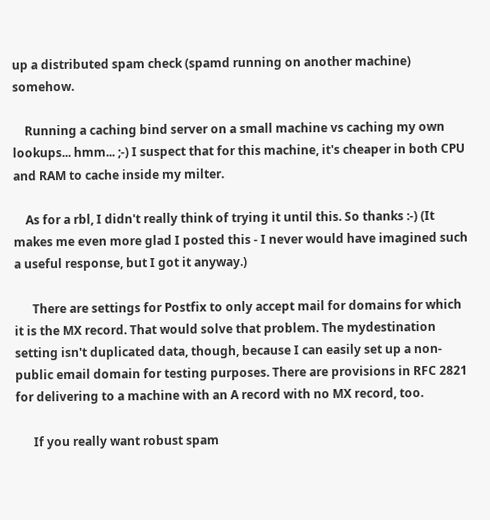up a distributed spam check (spamd running on another machine) somehow.

    Running a caching bind server on a small machine vs caching my own lookups... hmm... ;-) I suspect that for this machine, it's cheaper in both CPU and RAM to cache inside my milter.

    As for a rbl, I didn't really think of trying it until this. So thanks :-) (It makes me even more glad I posted this - I never would have imagined such a useful response, but I got it anyway.)

      There are settings for Postfix to only accept mail for domains for which it is the MX record. That would solve that problem. The mydestination setting isn't duplicated data, though, because I can easily set up a non-public email domain for testing purposes. There are provisions in RFC 2821 for delivering to a machine with an A record with no MX record, too.

      If you really want robust spam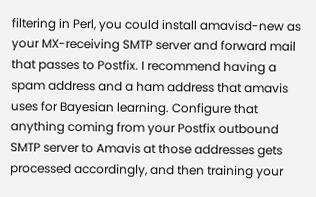filtering in Perl, you could install amavisd-new as your MX-receiving SMTP server and forward mail that passes to Postfix. I recommend having a spam address and a ham address that amavis uses for Bayesian learning. Configure that anything coming from your Postfix outbound SMTP server to Amavis at those addresses gets processed accordingly, and then training your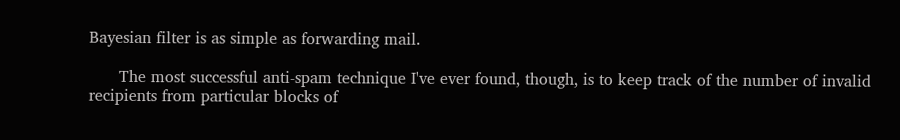Bayesian filter is as simple as forwarding mail.

      The most successful anti-spam technique I've ever found, though, is to keep track of the number of invalid recipients from particular blocks of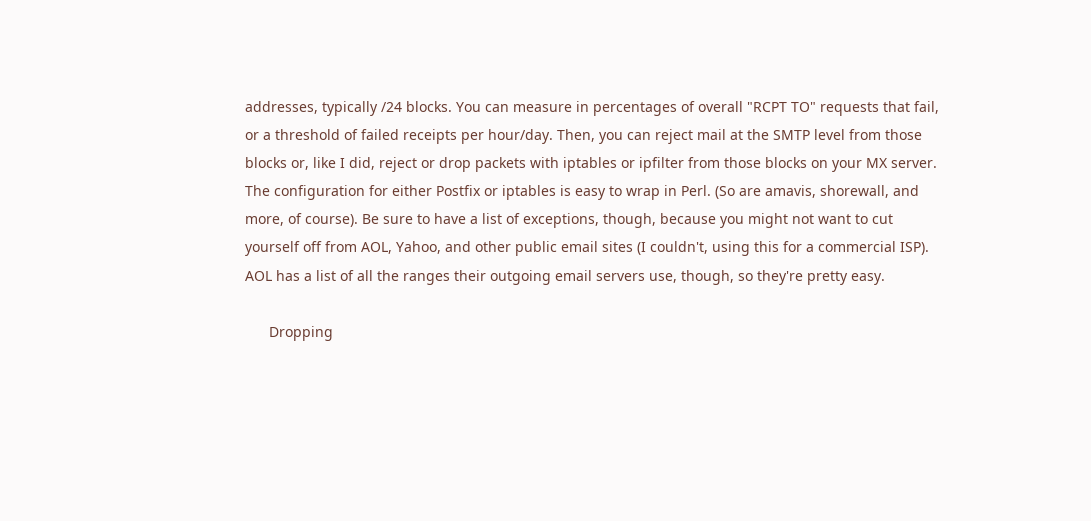addresses, typically /24 blocks. You can measure in percentages of overall "RCPT TO" requests that fail, or a threshold of failed receipts per hour/day. Then, you can reject mail at the SMTP level from those blocks or, like I did, reject or drop packets with iptables or ipfilter from those blocks on your MX server. The configuration for either Postfix or iptables is easy to wrap in Perl. (So are amavis, shorewall, and more, of course). Be sure to have a list of exceptions, though, because you might not want to cut yourself off from AOL, Yahoo, and other public email sites (I couldn't, using this for a commercial ISP). AOL has a list of all the ranges their outgoing email servers use, though, so they're pretty easy.

      Dropping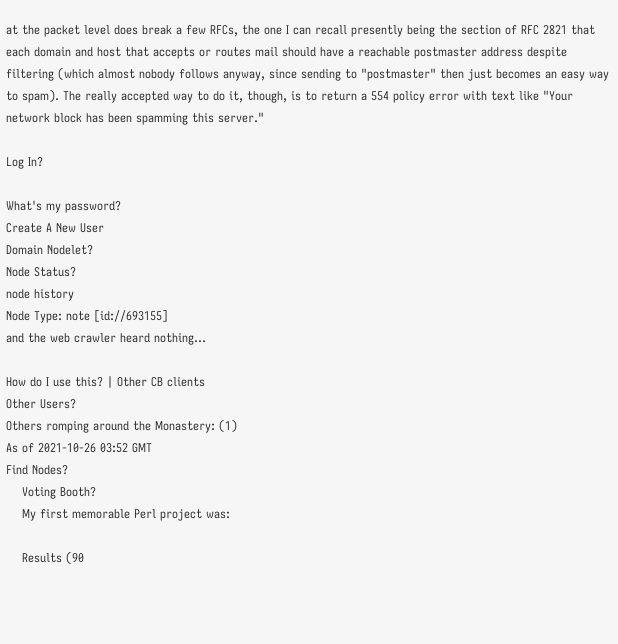at the packet level does break a few RFCs, the one I can recall presently being the section of RFC 2821 that each domain and host that accepts or routes mail should have a reachable postmaster address despite filtering (which almost nobody follows anyway, since sending to "postmaster" then just becomes an easy way to spam). The really accepted way to do it, though, is to return a 554 policy error with text like "Your network block has been spamming this server."

Log In?

What's my password?
Create A New User
Domain Nodelet?
Node Status?
node history
Node Type: note [id://693155]
and the web crawler heard nothing...

How do I use this? | Other CB clients
Other Users?
Others romping around the Monastery: (1)
As of 2021-10-26 03:52 GMT
Find Nodes?
    Voting Booth?
    My first memorable Perl project was:

    Results (90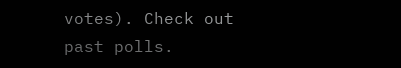votes). Check out past polls.